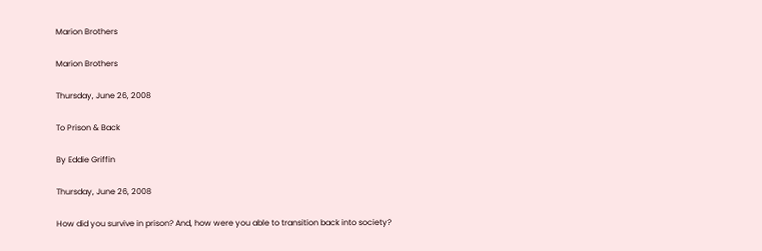Marion Brothers

Marion Brothers

Thursday, June 26, 2008

To Prison & Back

By Eddie Griffin

Thursday, June 26, 2008

How did you survive in prison? And, how were you able to transition back into society?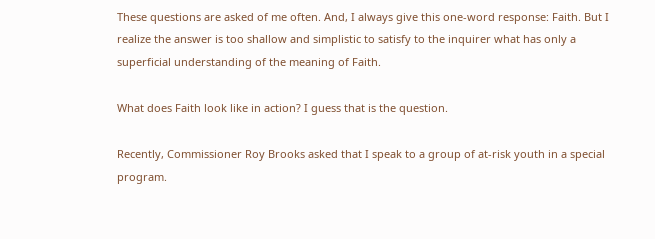These questions are asked of me often. And, I always give this one-word response: Faith. But I realize the answer is too shallow and simplistic to satisfy to the inquirer what has only a superficial understanding of the meaning of Faith.

What does Faith look like in action? I guess that is the question.

Recently, Commissioner Roy Brooks asked that I speak to a group of at-risk youth in a special program.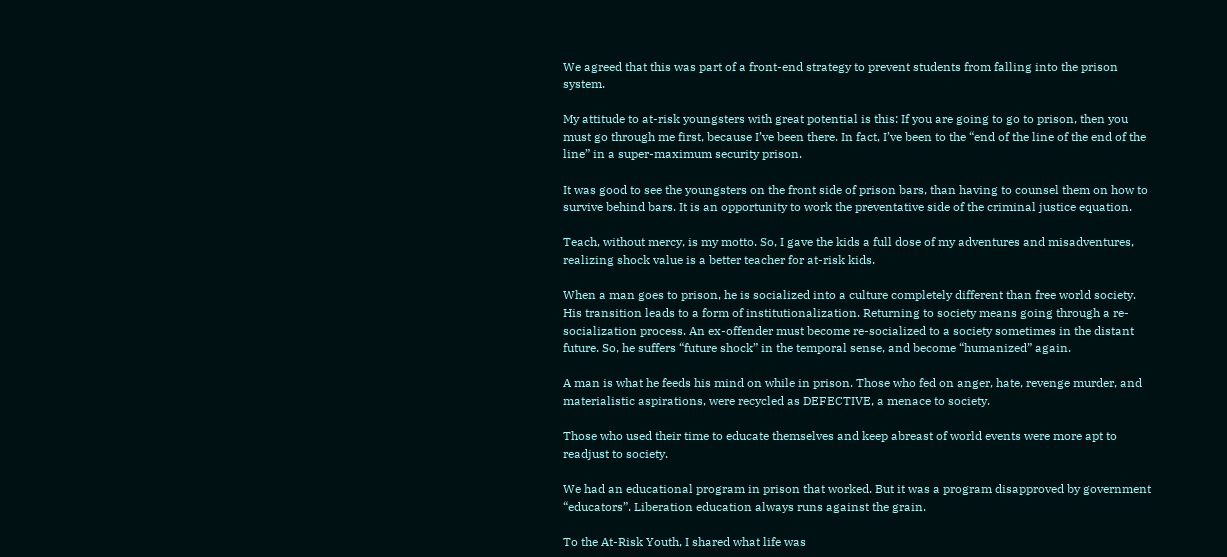We agreed that this was part of a front-end strategy to prevent students from falling into the prison system.

My attitude to at-risk youngsters with great potential is this: If you are going to go to prison, then you must go through me first, because I’ve been there. In fact, I’ve been to the “end of the line of the end of the line” in a super-maximum security prison.

It was good to see the youngsters on the front side of prison bars, than having to counsel them on how to survive behind bars. It is an opportunity to work the preventative side of the criminal justice equation.

Teach, without mercy, is my motto. So, I gave the kids a full dose of my adventures and misadventures, realizing shock value is a better teacher for at-risk kids.

When a man goes to prison, he is socialized into a culture completely different than free world society. His transition leads to a form of institutionalization. Returning to society means going through a re-socialization process. An ex-offender must become re-socialized to a society sometimes in the distant future. So, he suffers “future shock” in the temporal sense, and become “humanized” again.

A man is what he feeds his mind on while in prison. Those who fed on anger, hate, revenge murder, and materialistic aspirations, were recycled as DEFECTIVE, a menace to society.

Those who used their time to educate themselves and keep abreast of world events were more apt to readjust to society.

We had an educational program in prison that worked. But it was a program disapproved by government “educators”. Liberation education always runs against the grain.

To the At-Risk Youth, I shared what life was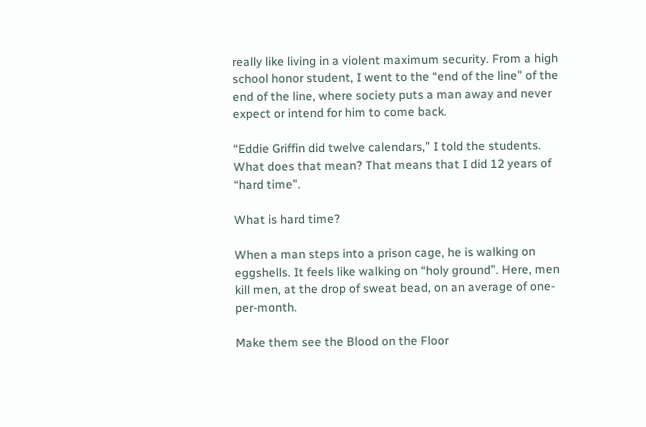really like living in a violent maximum security. From a high school honor student, I went to the “end of the line” of the end of the line, where society puts a man away and never expect or intend for him to come back.

“Eddie Griffin did twelve calendars,” I told the students. What does that mean? That means that I did 12 years of “hard time”.

What is hard time?

When a man steps into a prison cage, he is walking on eggshells. It feels like walking on “holy ground”. Here, men kill men, at the drop of sweat bead, on an average of one-per-month.

Make them see the Blood on the Floor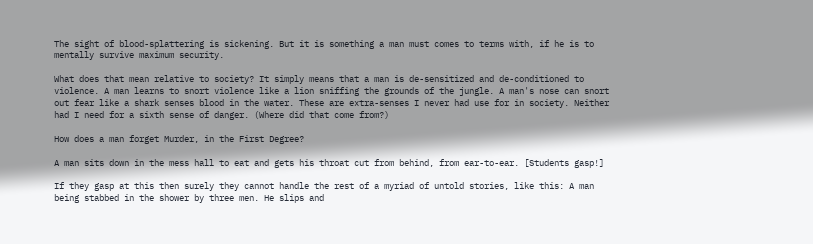The sight of blood-splattering is sickening. But it is something a man must comes to terms with, if he is to mentally survive maximum security.

What does that mean relative to society? It simply means that a man is de-sensitized and de-conditioned to violence. A man learns to snort violence like a lion sniffing the grounds of the jungle. A man's nose can snort out fear like a shark senses blood in the water. These are extra-senses I never had use for in society. Neither had I need for a sixth sense of danger. (Where did that come from?)

How does a man forget Murder, in the First Degree?

A man sits down in the mess hall to eat and gets his throat cut from behind, from ear-to-ear. [Students gasp!]

If they gasp at this then surely they cannot handle the rest of a myriad of untold stories, like this: A man being stabbed in the shower by three men. He slips and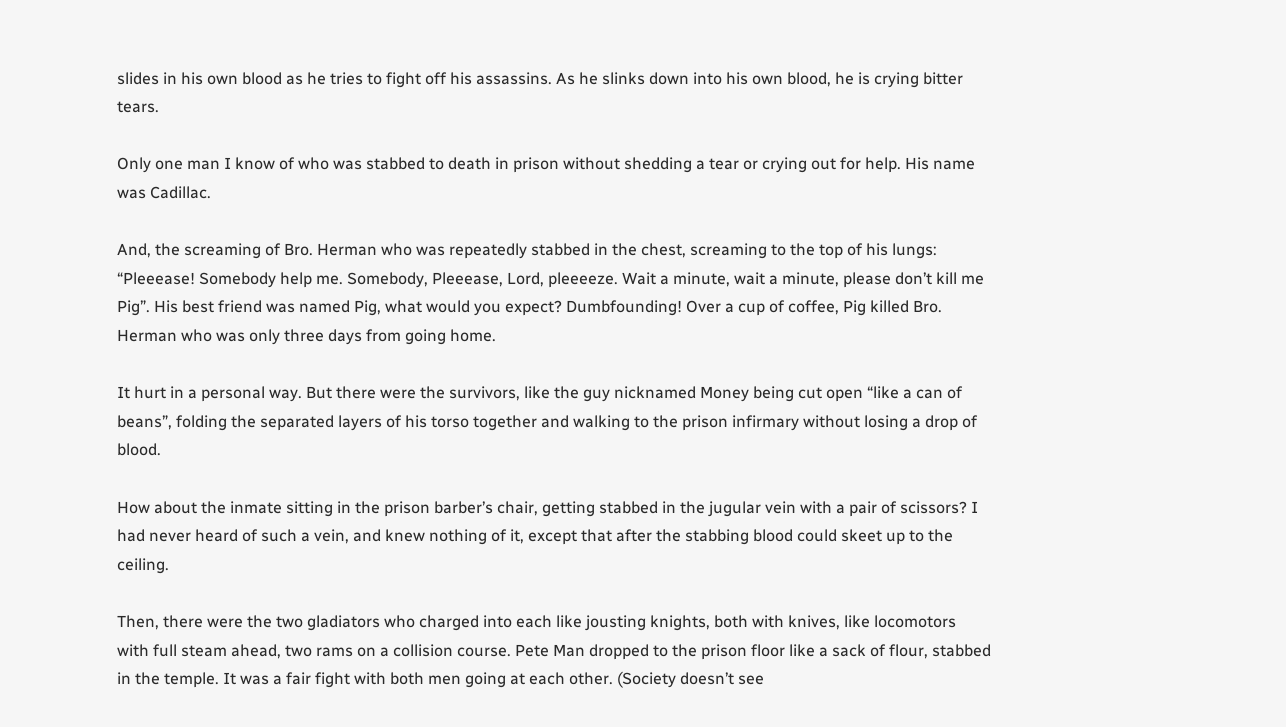slides in his own blood as he tries to fight off his assassins. As he slinks down into his own blood, he is crying bitter tears.

Only one man I know of who was stabbed to death in prison without shedding a tear or crying out for help. His name was Cadillac.

And, the screaming of Bro. Herman who was repeatedly stabbed in the chest, screaming to the top of his lungs: “Pleeease! Somebody help me. Somebody, Pleeease, Lord, pleeeeze. Wait a minute, wait a minute, please don’t kill me Pig”. His best friend was named Pig, what would you expect? Dumbfounding! Over a cup of coffee, Pig killed Bro. Herman who was only three days from going home.

It hurt in a personal way. But there were the survivors, like the guy nicknamed Money being cut open “like a can of beans”, folding the separated layers of his torso together and walking to the prison infirmary without losing a drop of blood.

How about the inmate sitting in the prison barber’s chair, getting stabbed in the jugular vein with a pair of scissors? I had never heard of such a vein, and knew nothing of it, except that after the stabbing blood could skeet up to the ceiling.

Then, there were the two gladiators who charged into each like jousting knights, both with knives, like locomotors with full steam ahead, two rams on a collision course. Pete Man dropped to the prison floor like a sack of flour, stabbed in the temple. It was a fair fight with both men going at each other. (Society doesn’t see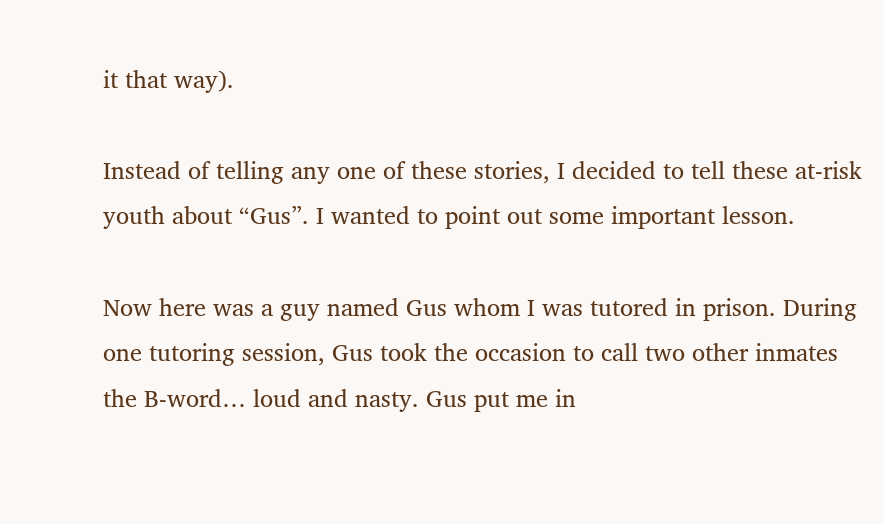it that way).

Instead of telling any one of these stories, I decided to tell these at-risk youth about “Gus”. I wanted to point out some important lesson.

Now here was a guy named Gus whom I was tutored in prison. During one tutoring session, Gus took the occasion to call two other inmates the B-word… loud and nasty. Gus put me in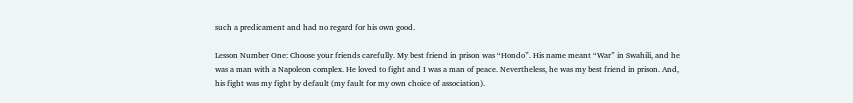such a predicament and had no regard for his own good.

Lesson Number One: Choose your friends carefully. My best friend in prison was “Hondo”. His name meant “War” in Swahili, and he was a man with a Napoleon complex. He loved to fight and I was a man of peace. Nevertheless, he was my best friend in prison. And, his fight was my fight by default (my fault for my own choice of association).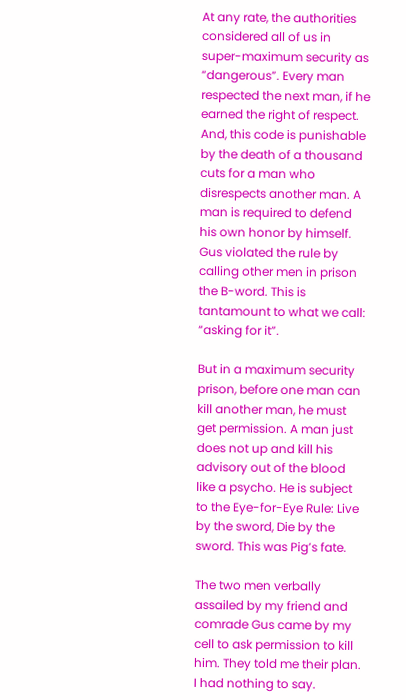At any rate, the authorities considered all of us in super-maximum security as “dangerous”. Every man respected the next man, if he earned the right of respect. And, this code is punishable by the death of a thousand cuts for a man who disrespects another man. A man is required to defend his own honor by himself. Gus violated the rule by calling other men in prison the B-word. This is tantamount to what we call: “asking for it”.

But in a maximum security prison, before one man can kill another man, he must get permission. A man just does not up and kill his advisory out of the blood like a psycho. He is subject to the Eye-for-Eye Rule: Live by the sword, Die by the sword. This was Pig’s fate.

The two men verbally assailed by my friend and comrade Gus came by my cell to ask permission to kill him. They told me their plan. I had nothing to say.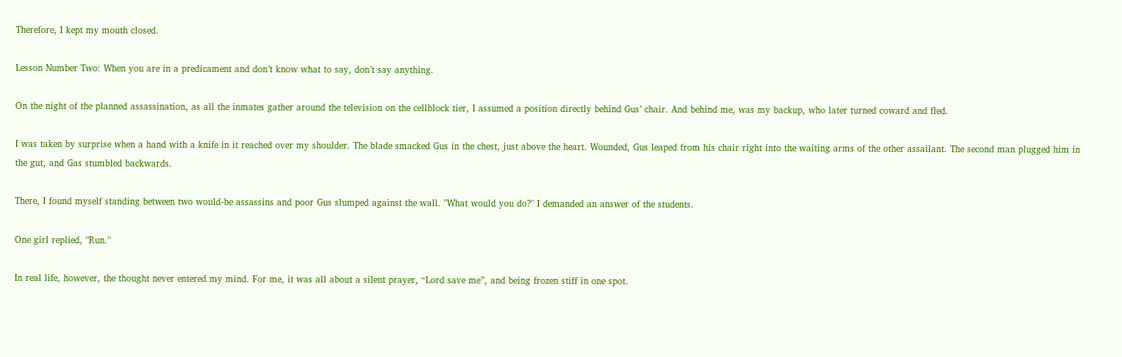Therefore, I kept my mouth closed.

Lesson Number Two: When you are in a predicament and don’t know what to say, don’t say anything.

On the night of the planned assassination, as all the inmates gather around the television on the cellblock tier, I assumed a position directly behind Gus’ chair. And behind me, was my backup, who later turned coward and fled.

I was taken by surprise when a hand with a knife in it reached over my shoulder. The blade smacked Gus in the chest, just above the heart. Wounded, Gus leaped from his chair right into the waiting arms of the other assailant. The second man plugged him in the gut, and Gas stumbled backwards.

There, I found myself standing between two would-be assassins and poor Gus slumped against the wall. "What would you do?" I demanded an answer of the students.

One girl replied, "Run."

In real life, however, the thought never entered my mind. For me, it was all about a silent prayer, “Lord save me”, and being frozen stiff in one spot.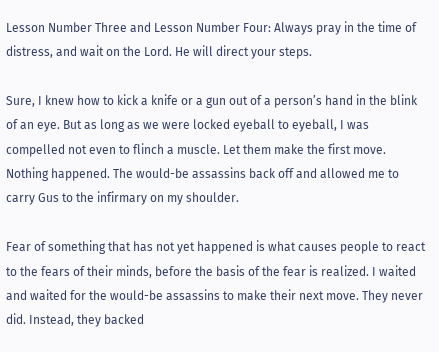Lesson Number Three and Lesson Number Four: Always pray in the time of distress, and wait on the Lord. He will direct your steps.

Sure, I knew how to kick a knife or a gun out of a person’s hand in the blink of an eye. But as long as we were locked eyeball to eyeball, I was compelled not even to flinch a muscle. Let them make the first move. Nothing happened. The would-be assassins back off and allowed me to carry Gus to the infirmary on my shoulder.

Fear of something that has not yet happened is what causes people to react to the fears of their minds, before the basis of the fear is realized. I waited and waited for the would-be assassins to make their next move. They never did. Instead, they backed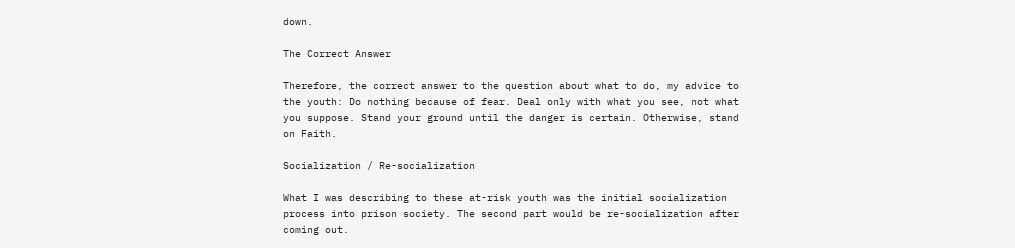down.

The Correct Answer

Therefore, the correct answer to the question about what to do, my advice to the youth: Do nothing because of fear. Deal only with what you see, not what you suppose. Stand your ground until the danger is certain. Otherwise, stand on Faith.

Socialization / Re-socialization

What I was describing to these at-risk youth was the initial socialization process into prison society. The second part would be re-socialization after coming out.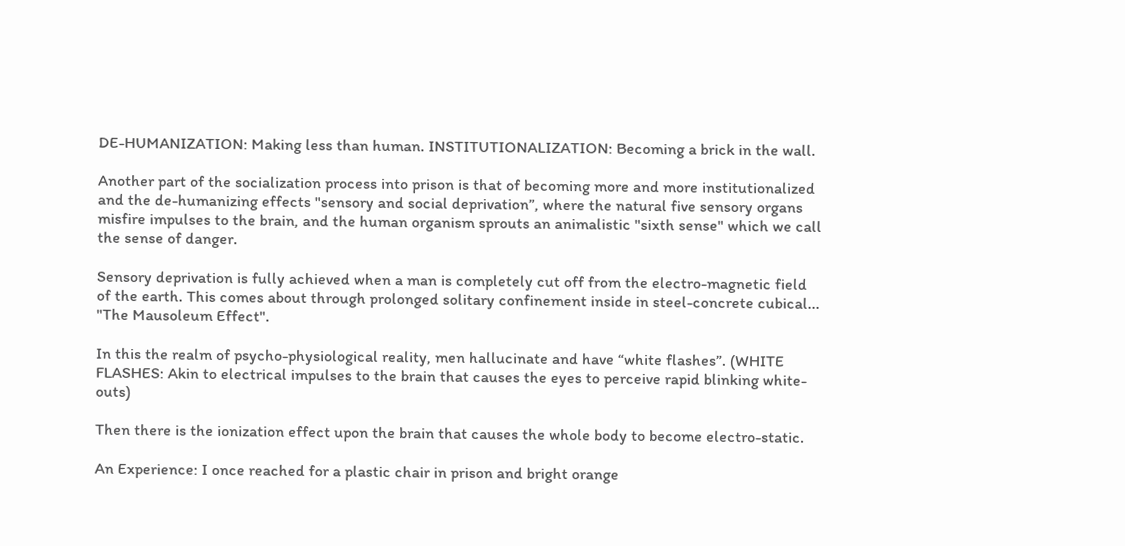DE-HUMANIZATION: Making less than human. INSTITUTIONALIZATION: Becoming a brick in the wall.

Another part of the socialization process into prison is that of becoming more and more institutionalized and the de-humanizing effects "sensory and social deprivation”, where the natural five sensory organs misfire impulses to the brain, and the human organism sprouts an animalistic "sixth sense" which we call the sense of danger.

Sensory deprivation is fully achieved when a man is completely cut off from the electro-magnetic field of the earth. This comes about through prolonged solitary confinement inside in steel-concrete cubical... "The Mausoleum Effect".

In this the realm of psycho-physiological reality, men hallucinate and have “white flashes”. (WHITE FLASHES: Akin to electrical impulses to the brain that causes the eyes to perceive rapid blinking white-outs)

Then there is the ionization effect upon the brain that causes the whole body to become electro-static.

An Experience: I once reached for a plastic chair in prison and bright orange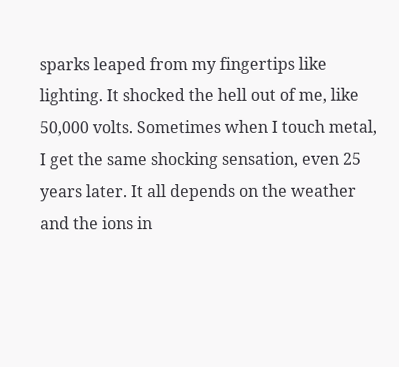sparks leaped from my fingertips like lighting. It shocked the hell out of me, like 50,000 volts. Sometimes when I touch metal, I get the same shocking sensation, even 25 years later. It all depends on the weather and the ions in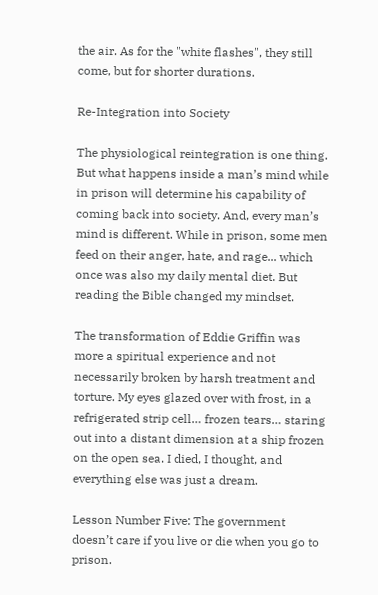the air. As for the "white flashes", they still come, but for shorter durations.

Re-Integration into Society

The physiological reintegration is one thing. But what happens inside a man’s mind while in prison will determine his capability of coming back into society. And, every man’s mind is different. While in prison, some men feed on their anger, hate, and rage... which once was also my daily mental diet. But reading the Bible changed my mindset.

The transformation of Eddie Griffin was more a spiritual experience and not necessarily broken by harsh treatment and torture. My eyes glazed over with frost, in a refrigerated strip cell… frozen tears… staring out into a distant dimension at a ship frozen on the open sea. I died, I thought, and everything else was just a dream.

Lesson Number Five: The government doesn’t care if you live or die when you go to prison.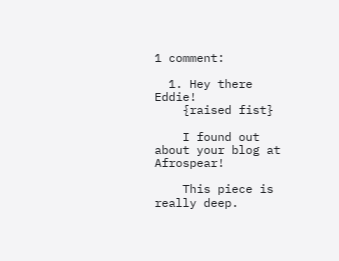1 comment:

  1. Hey there Eddie!
    {raised fist}

    I found out about your blog at Afrospear!

    This piece is really deep.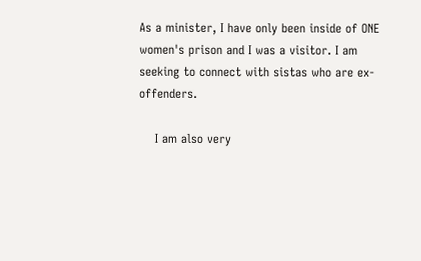As a minister, I have only been inside of ONE women's prison and I was a visitor. I am seeking to connect with sistas who are ex-offenders.

    I am also very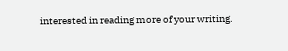interested in reading more of your writing.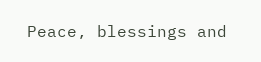Peace, blessings and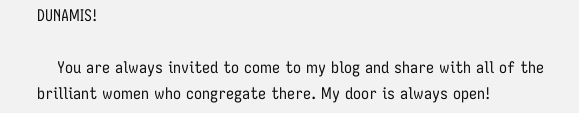DUNAMIS!

    You are always invited to come to my blog and share with all of the brilliant women who congregate there. My door is always open!